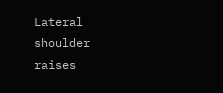Lateral shoulder raises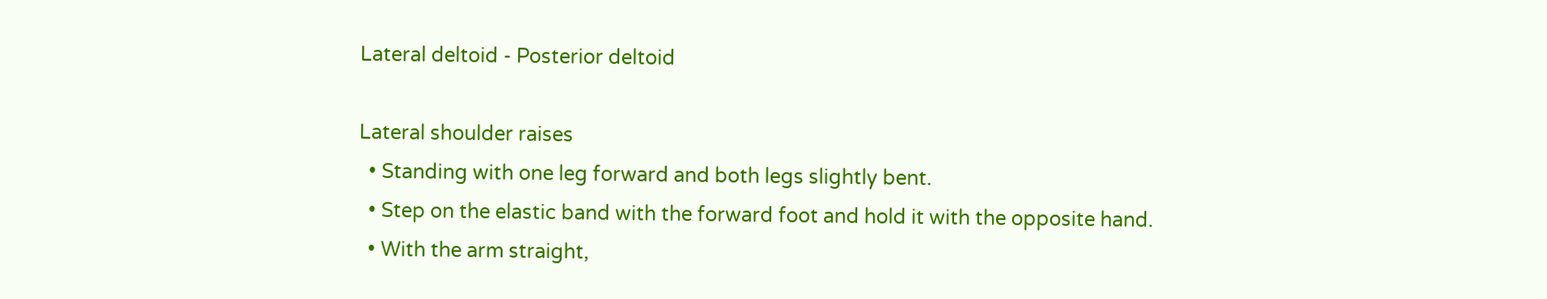Lateral deltoid - Posterior deltoid

Lateral shoulder raises
  • Standing with one leg forward and both legs slightly bent.
  • Step on the elastic band with the forward foot and hold it with the opposite hand.
  • With the arm straight,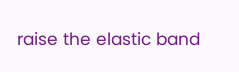raise the elastic band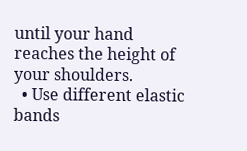until your hand reaches the height of your shoulders.
  • Use different elastic bands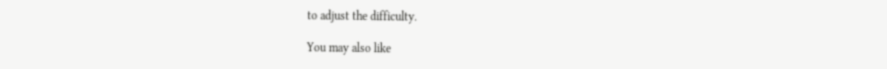to adjust the difficulty.

You may also like